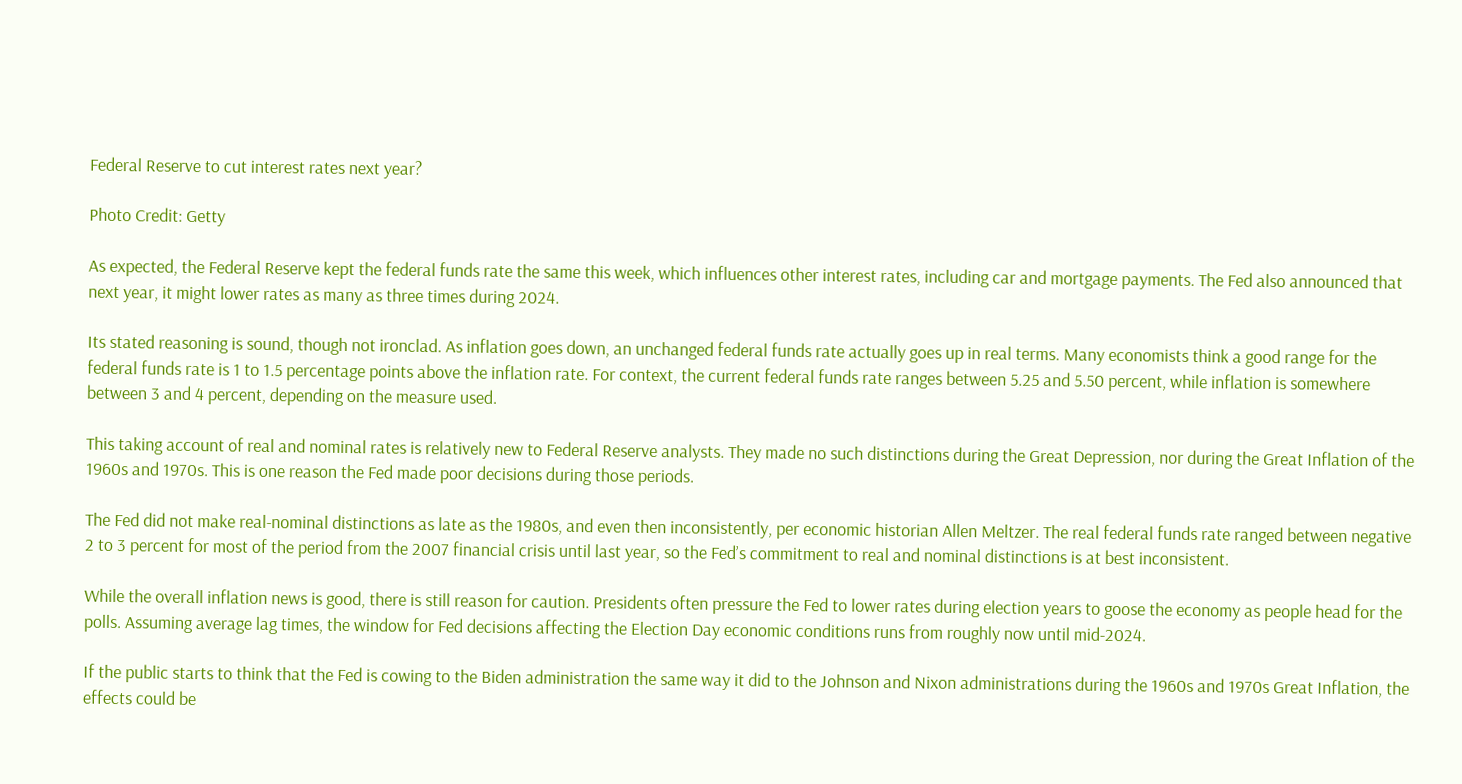Federal Reserve to cut interest rates next year?

Photo Credit: Getty

As expected, the Federal Reserve kept the federal funds rate the same this week, which influences other interest rates, including car and mortgage payments. The Fed also announced that next year, it might lower rates as many as three times during 2024.

Its stated reasoning is sound, though not ironclad. As inflation goes down, an unchanged federal funds rate actually goes up in real terms. Many economists think a good range for the federal funds rate is 1 to 1.5 percentage points above the inflation rate. For context, the current federal funds rate ranges between 5.25 and 5.50 percent, while inflation is somewhere between 3 and 4 percent, depending on the measure used.

This taking account of real and nominal rates is relatively new to Federal Reserve analysts. They made no such distinctions during the Great Depression, nor during the Great Inflation of the 1960s and 1970s. This is one reason the Fed made poor decisions during those periods.

The Fed did not make real-nominal distinctions as late as the 1980s, and even then inconsistently, per economic historian Allen Meltzer. The real federal funds rate ranged between negative 2 to 3 percent for most of the period from the 2007 financial crisis until last year, so the Fed’s commitment to real and nominal distinctions is at best inconsistent.

While the overall inflation news is good, there is still reason for caution. Presidents often pressure the Fed to lower rates during election years to goose the economy as people head for the polls. Assuming average lag times, the window for Fed decisions affecting the Election Day economic conditions runs from roughly now until mid-2024.

If the public starts to think that the Fed is cowing to the Biden administration the same way it did to the Johnson and Nixon administrations during the 1960s and 1970s Great Inflation, the effects could be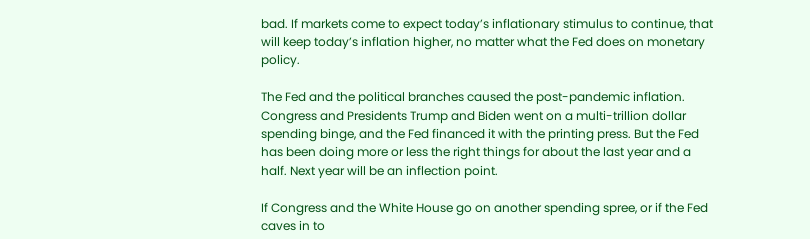bad. If markets come to expect today’s inflationary stimulus to continue, that will keep today’s inflation higher, no matter what the Fed does on monetary policy.

The Fed and the political branches caused the post-pandemic inflation. Congress and Presidents Trump and Biden went on a multi-trillion dollar spending binge, and the Fed financed it with the printing press. But the Fed has been doing more or less the right things for about the last year and a half. Next year will be an inflection point.

If Congress and the White House go on another spending spree, or if the Fed caves in to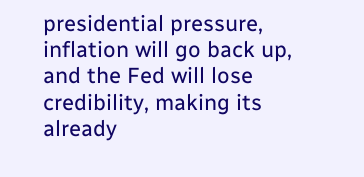presidential pressure, inflation will go back up, and the Fed will lose credibility, making its already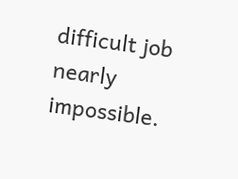difficult job nearly impossible.